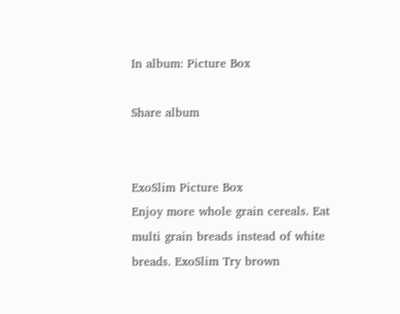In album: Picture Box

Share album


ExoSlim Picture Box
Enjoy more whole grain cereals. Eat multi grain breads instead of white breads. ExoSlim Try brown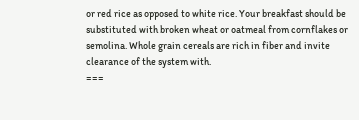or red rice as opposed to white rice. Your breakfast should be substituted with broken wheat or oatmeal from cornflakes or semolina. Whole grain cereals are rich in fiber and invite clearance of the system with.
===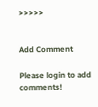>>>>>


Add Comment

Please login to add comments!